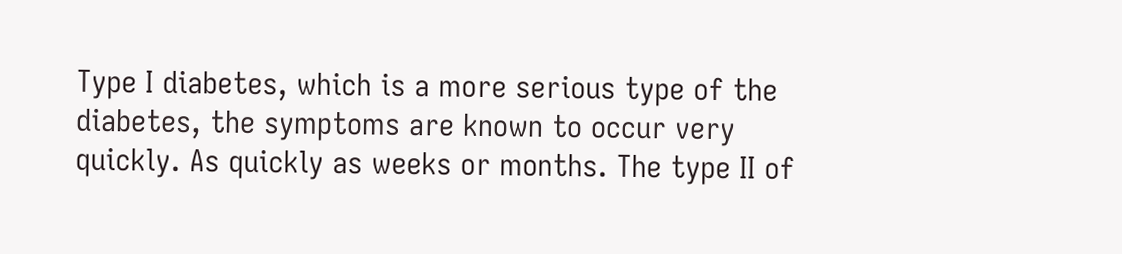Type I diabetes, which is a more serious type of the diabetes, the symptoms are known to occur very quickly. As quickly as weeks or months. The type II of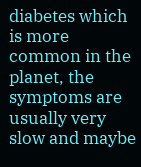diabetes which is more common in the planet, the  symptoms are usually very slow and maybe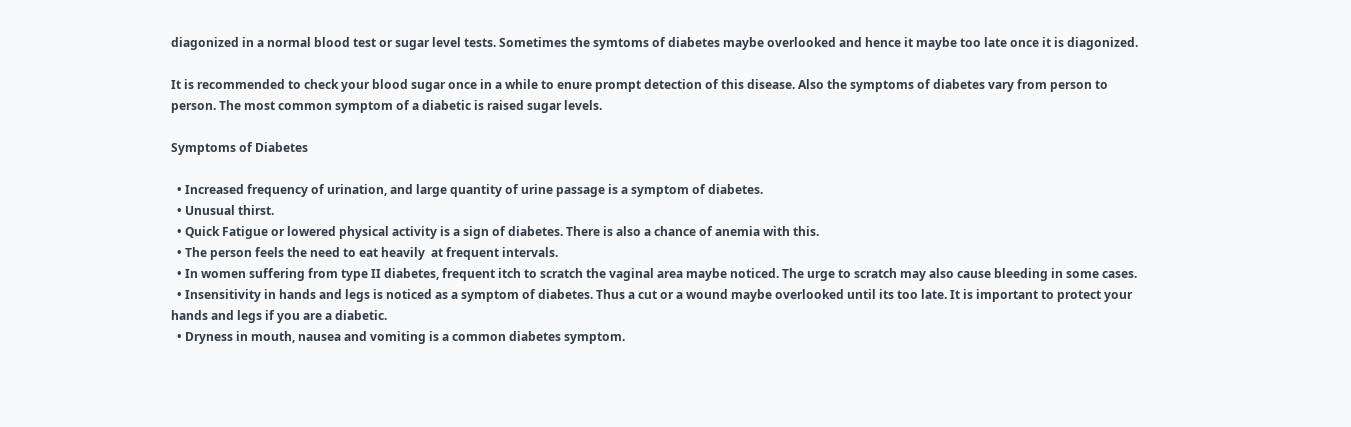diagonized in a normal blood test or sugar level tests. Sometimes the symtoms of diabetes maybe overlooked and hence it maybe too late once it is diagonized.

It is recommended to check your blood sugar once in a while to enure prompt detection of this disease. Also the symptoms of diabetes vary from person to person. The most common symptom of a diabetic is raised sugar levels.

Symptoms of Diabetes

  • Increased frequency of urination, and large quantity of urine passage is a symptom of diabetes.
  • Unusual thirst.
  • Quick Fatigue or lowered physical activity is a sign of diabetes. There is also a chance of anemia with this.
  • The person feels the need to eat heavily  at frequent intervals.
  • In women suffering from type II diabetes, frequent itch to scratch the vaginal area maybe noticed. The urge to scratch may also cause bleeding in some cases.
  • Insensitivity in hands and legs is noticed as a symptom of diabetes. Thus a cut or a wound maybe overlooked until its too late. It is important to protect your hands and legs if you are a diabetic.
  • Dryness in mouth, nausea and vomiting is a common diabetes symptom.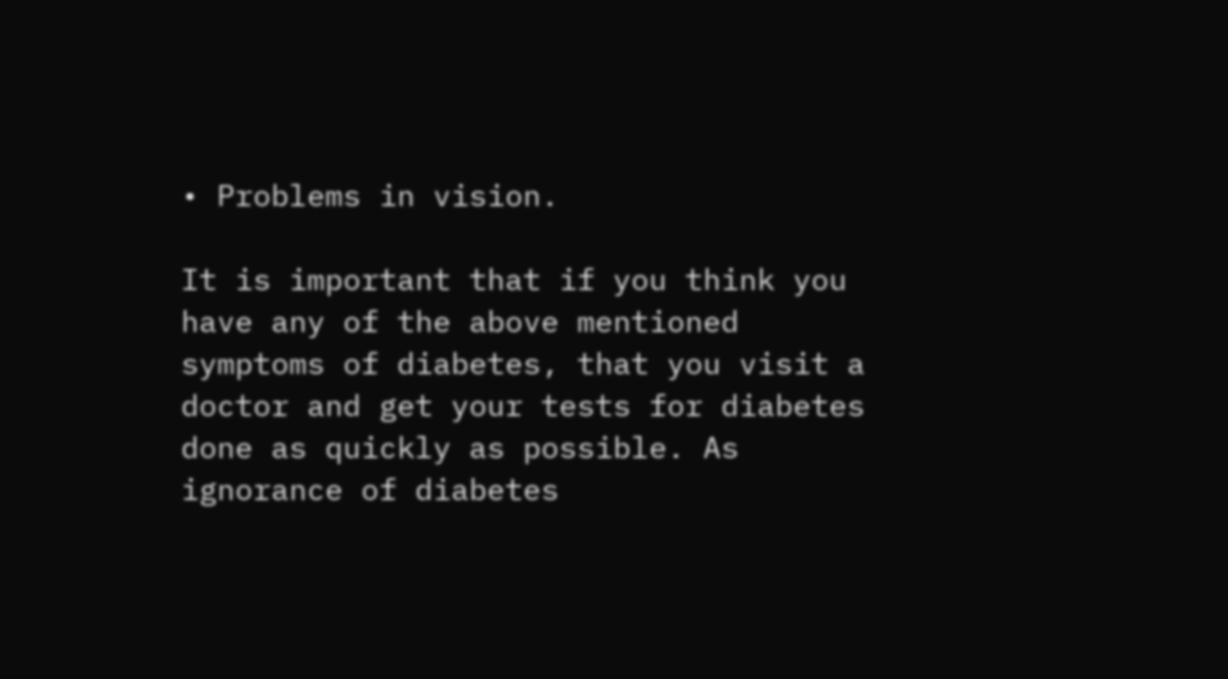• Problems in vision.

It is important that if you think you have any of the above mentioned symptoms of diabetes, that you visit a doctor and get your tests for diabetes done as quickly as possible. As ignorance of diabetes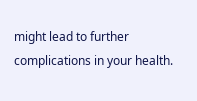might lead to further complications in your health.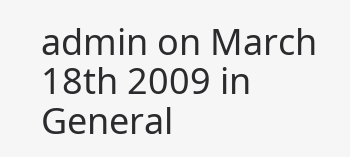admin on March 18th 2009 in General